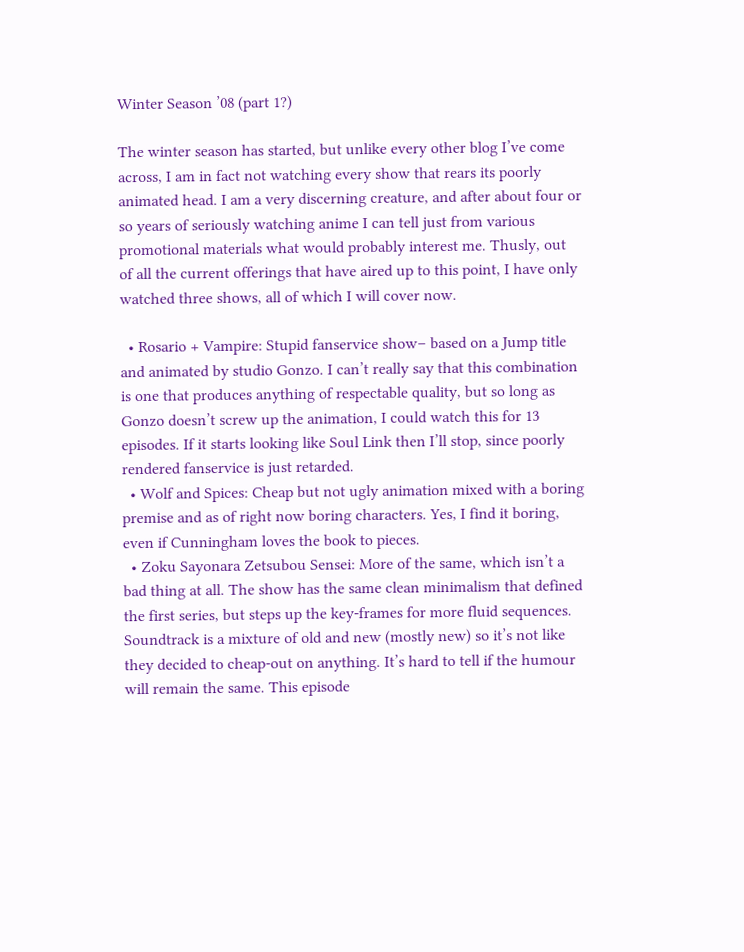Winter Season ’08 (part 1?)

The winter season has started, but unlike every other blog I’ve come across, I am in fact not watching every show that rears its poorly animated head. I am a very discerning creature, and after about four or so years of seriously watching anime I can tell just from various promotional materials what would probably interest me. Thusly, out of all the current offerings that have aired up to this point, I have only watched three shows, all of which I will cover now.

  • Rosario + Vampire: Stupid fanservice show– based on a Jump title and animated by studio Gonzo. I can’t really say that this combination is one that produces anything of respectable quality, but so long as Gonzo doesn’t screw up the animation, I could watch this for 13 episodes. If it starts looking like Soul Link then I’ll stop, since poorly rendered fanservice is just retarded.
  • Wolf and Spices: Cheap but not ugly animation mixed with a boring premise and as of right now boring characters. Yes, I find it boring, even if Cunningham loves the book to pieces.
  • Zoku Sayonara Zetsubou Sensei: More of the same, which isn’t a bad thing at all. The show has the same clean minimalism that defined the first series, but steps up the key-frames for more fluid sequences. Soundtrack is a mixture of old and new (mostly new) so it’s not like they decided to cheap-out on anything. It’s hard to tell if the humour will remain the same. This episode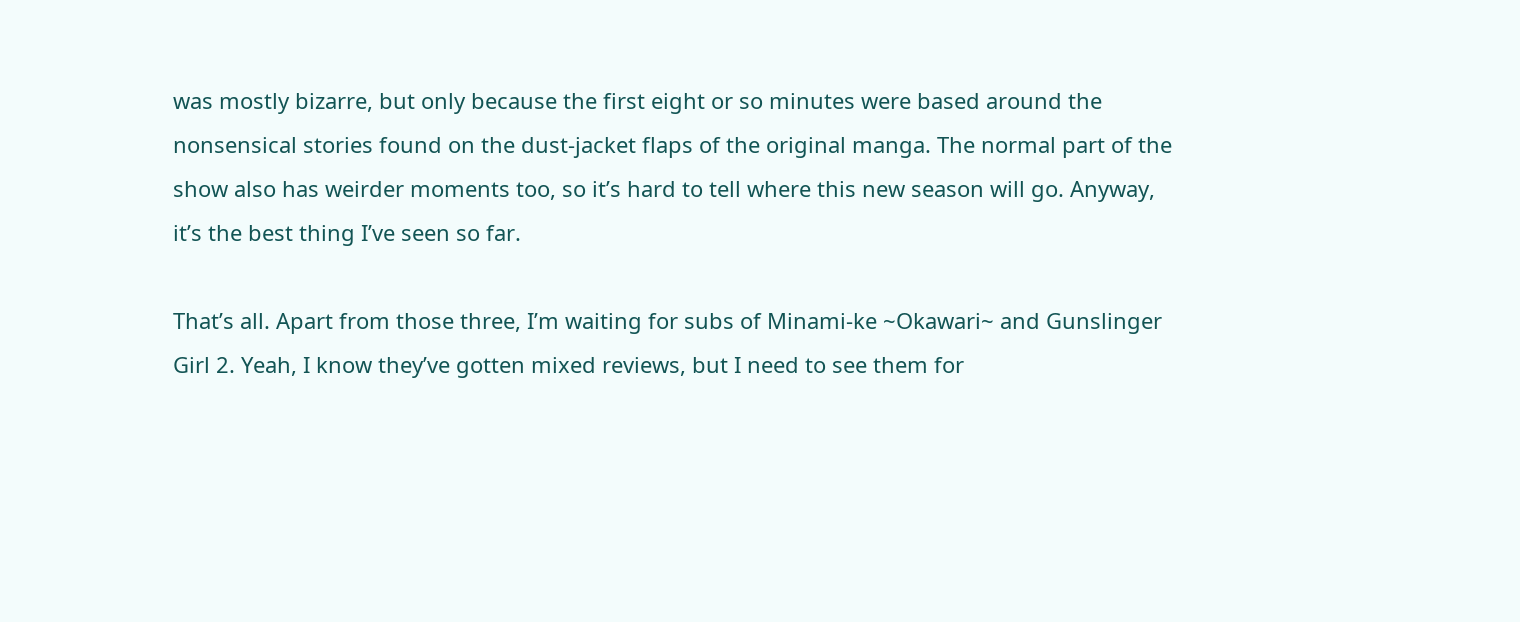was mostly bizarre, but only because the first eight or so minutes were based around the nonsensical stories found on the dust-jacket flaps of the original manga. The normal part of the show also has weirder moments too, so it’s hard to tell where this new season will go. Anyway, it’s the best thing I’ve seen so far.

That’s all. Apart from those three, I’m waiting for subs of Minami-ke ~Okawari~ and Gunslinger Girl 2. Yeah, I know they’ve gotten mixed reviews, but I need to see them for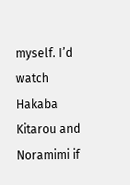myself. I’d watch Hakaba Kitarou and Noramimi if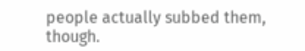people actually subbed them, though.